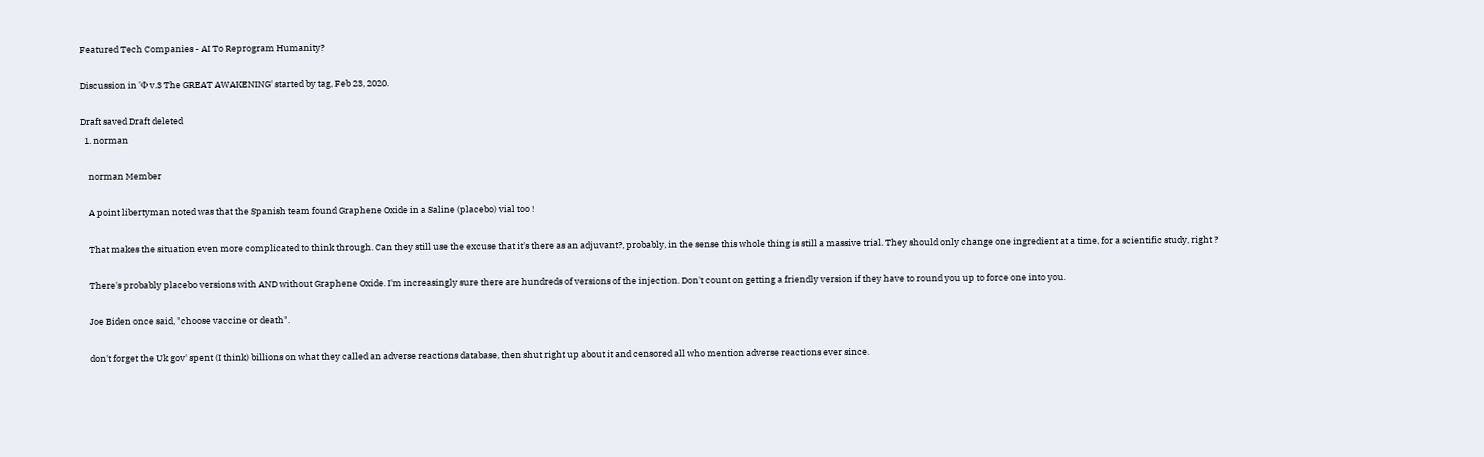Featured Tech Companies - AI To Reprogram Humanity?

Discussion in 'Φ v.3 The GREAT AWAKENING' started by tag, Feb 23, 2020.

Draft saved Draft deleted
  1. norman

    norman Member

    A point libertyman noted was that the Spanish team found Graphene Oxide in a Saline (placebo) vial too !

    That makes the situation even more complicated to think through. Can they still use the excuse that it's there as an adjuvant?, probably, in the sense this whole thing is still a massive trial. They should only change one ingredient at a time, for a scientific study, right ?

    There's probably placebo versions with AND without Graphene Oxide. I'm increasingly sure there are hundreds of versions of the injection. Don't count on getting a friendly version if they have to round you up to force one into you.

    Joe Biden once said, "choose vaccine or death".

    don't forget the Uk gov' spent (I think) billions on what they called an adverse reactions database, then shut right up about it and censored all who mention adverse reactions ever since.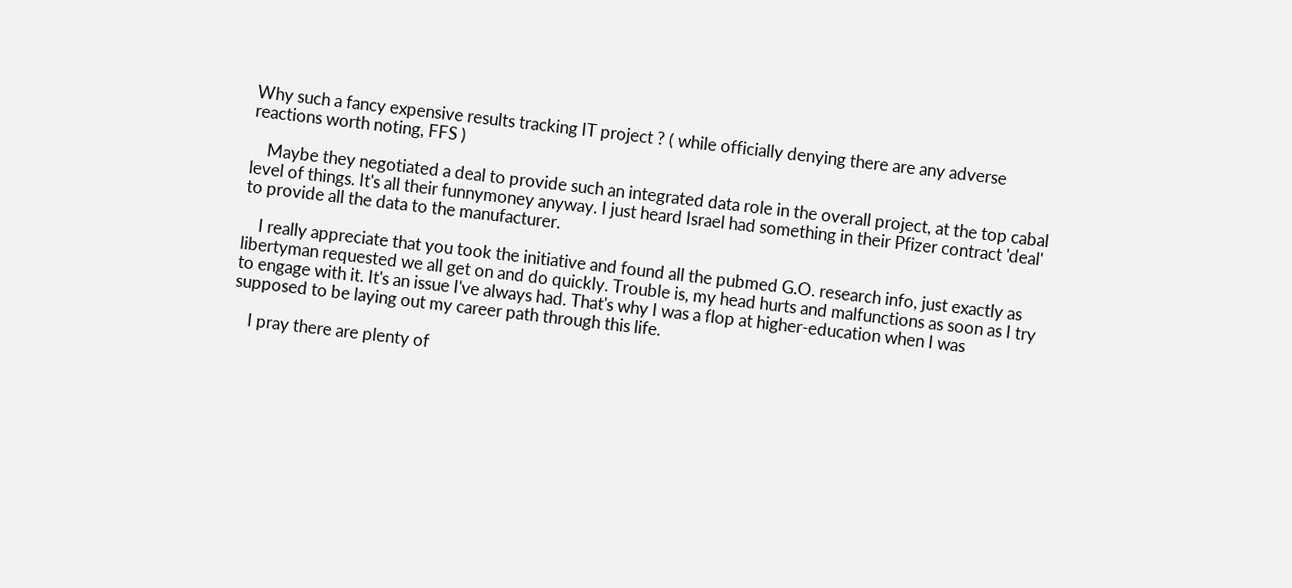Why such a fancy expensive results tracking IT project ? ( while officially denying there are any adverse reactions worth noting, FFS )

    Maybe they negotiated a deal to provide such an integrated data role in the overall project, at the top cabal level of things. It's all their funnymoney anyway. I just heard Israel had something in their Pfizer contract 'deal' to provide all the data to the manufacturer.

    I really appreciate that you took the initiative and found all the pubmed G.O. research info, just exactly as libertyman requested we all get on and do quickly. Trouble is, my head hurts and malfunctions as soon as I try to engage with it. It's an issue I've always had. That's why I was a flop at higher-education when I was supposed to be laying out my career path through this life.

    I pray there are plenty of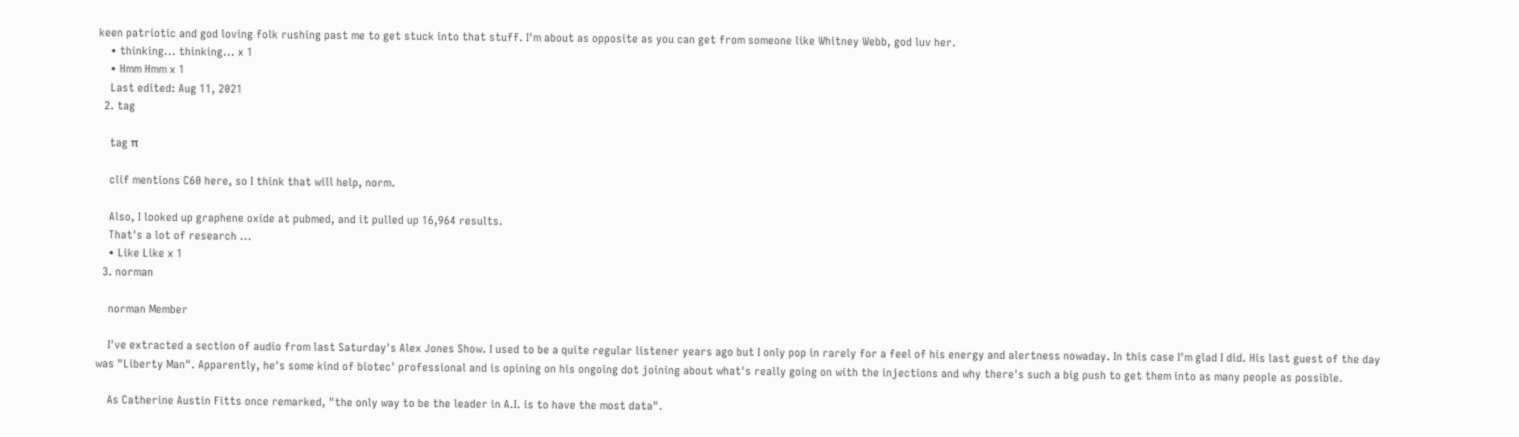keen patriotic and god loving folk rushing past me to get stuck into that stuff. I'm about as opposite as you can get from someone like Whitney Webb, god luv her.
    • thinking... thinking... x 1
    • Hmm Hmm x 1
    Last edited: Aug 11, 2021
  2. tag

    tag π

    clif mentions C60 here, so I think that will help, norm.

    Also, I looked up graphene oxide at pubmed, and it pulled up 16,964 results.
    That's a lot of research ...
    • Like Like x 1
  3. norman

    norman Member

    I've extracted a section of audio from last Saturday's Alex Jones Show. I used to be a quite regular listener years ago but I only pop in rarely for a feel of his energy and alertness nowaday. In this case I'm glad I did. His last guest of the day was "Liberty Man". Apparently, he's some kind of biotec' professional and is opining on his ongoing dot joining about what's really going on with the injections and why there's such a big push to get them into as many people as possible.

    As Catherine Austin Fitts once remarked, "the only way to be the leader in A.I. is to have the most data".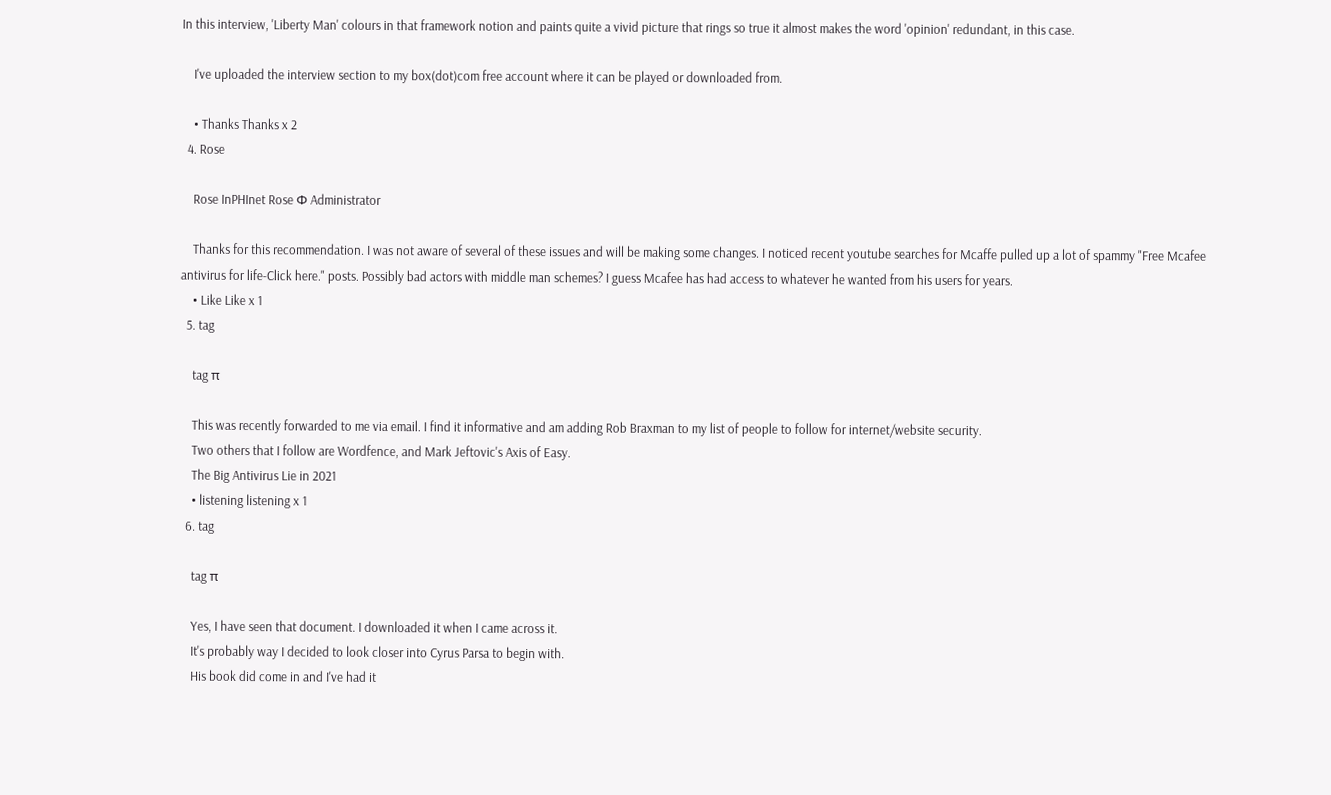In this interview, 'Liberty Man' colours in that framework notion and paints quite a vivid picture that rings so true it almost makes the word 'opinion' redundant, in this case.

    I've uploaded the interview section to my box(dot)com free account where it can be played or downloaded from.

    • Thanks Thanks x 2
  4. Rose

    Rose InPHInet Rose Φ Administrator

    Thanks for this recommendation. I was not aware of several of these issues and will be making some changes. I noticed recent youtube searches for Mcaffe pulled up a lot of spammy "Free Mcafee antivirus for life-Click here." posts. Possibly bad actors with middle man schemes? I guess Mcafee has had access to whatever he wanted from his users for years.
    • Like Like x 1
  5. tag

    tag π

    This was recently forwarded to me via email. I find it informative and am adding Rob Braxman to my list of people to follow for internet/website security.
    Two others that I follow are Wordfence, and Mark Jeftovic's Axis of Easy.
    The Big Antivirus Lie in 2021
    • listening listening x 1
  6. tag

    tag π

    Yes, I have seen that document. I downloaded it when I came across it.
    It's probably way I decided to look closer into Cyrus Parsa to begin with.
    His book did come in and I've had it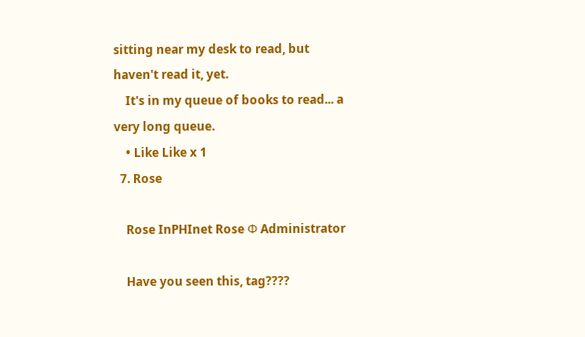sitting near my desk to read, but haven't read it, yet.
    It's in my queue of books to read... a very long queue.
    • Like Like x 1
  7. Rose

    Rose InPHInet Rose Φ Administrator

    Have you seen this, tag????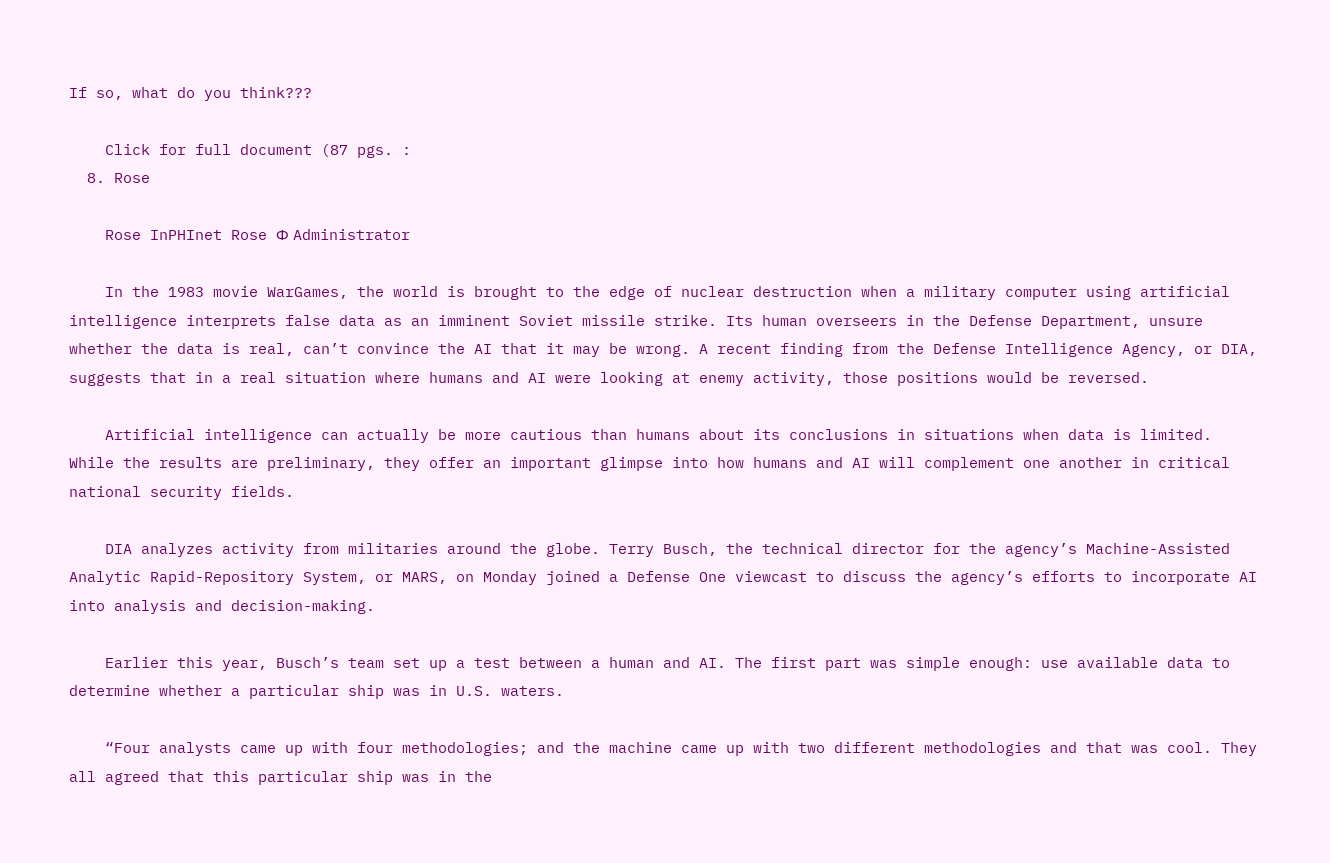If so, what do you think???

    Click for full document (87 pgs. :
  8. Rose

    Rose InPHInet Rose Φ Administrator

    In the 1983 movie WarGames, the world is brought to the edge of nuclear destruction when a military computer using artificial intelligence interprets false data as an imminent Soviet missile strike. Its human overseers in the Defense Department, unsure whether the data is real, can’t convince the AI that it may be wrong. A recent finding from the Defense Intelligence Agency, or DIA, suggests that in a real situation where humans and AI were looking at enemy activity, those positions would be reversed.

    Artificial intelligence can actually be more cautious than humans about its conclusions in situations when data is limited. While the results are preliminary, they offer an important glimpse into how humans and AI will complement one another in critical national security fields.

    DIA analyzes activity from militaries around the globe. Terry Busch, the technical director for the agency’s Machine-Assisted Analytic Rapid-Repository System, or MARS, on Monday joined a Defense One viewcast to discuss the agency’s efforts to incorporate AI into analysis and decision-making.

    Earlier this year, Busch’s team set up a test between a human and AI. The first part was simple enough: use available data to determine whether a particular ship was in U.S. waters.

    “Four analysts came up with four methodologies; and the machine came up with two different methodologies and that was cool. They all agreed that this particular ship was in the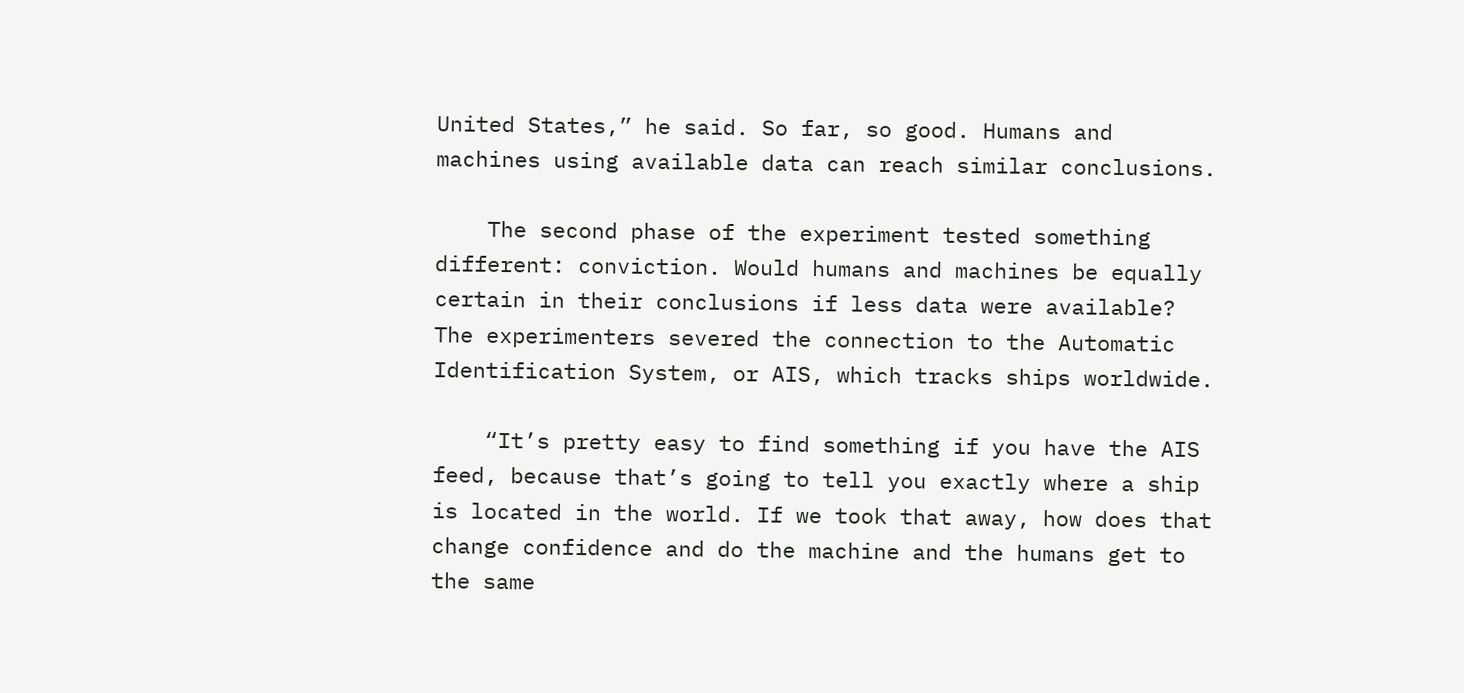United States,” he said. So far, so good. Humans and machines using available data can reach similar conclusions.

    The second phase of the experiment tested something different: conviction. Would humans and machines be equally certain in their conclusions if less data were available? The experimenters severed the connection to the Automatic Identification System, or AIS, which tracks ships worldwide.

    “It’s pretty easy to find something if you have the AIS feed, because that’s going to tell you exactly where a ship is located in the world. If we took that away, how does that change confidence and do the machine and the humans get to the same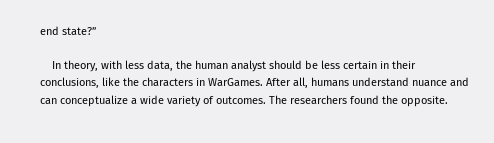end state?”

    In theory, with less data, the human analyst should be less certain in their conclusions, like the characters in WarGames. After all, humans understand nuance and can conceptualize a wide variety of outcomes. The researchers found the opposite.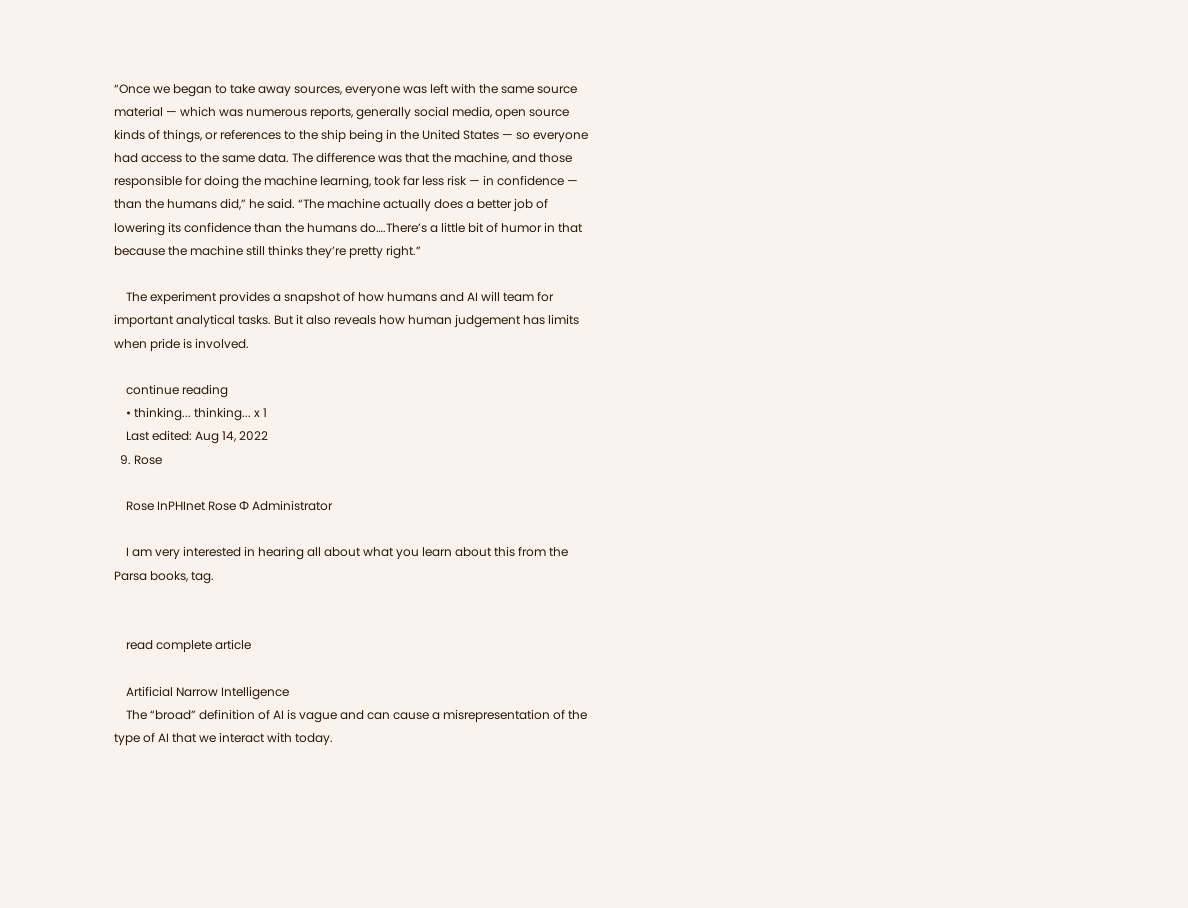“Once we began to take away sources, everyone was left with the same source material — which was numerous reports, generally social media, open source kinds of things, or references to the ship being in the United States — so everyone had access to the same data. The difference was that the machine, and those responsible for doing the machine learning, took far less risk — in confidence — than the humans did,” he said. “The machine actually does a better job of lowering its confidence than the humans do….There’s a little bit of humor in that because the machine still thinks they’re pretty right.”

    The experiment provides a snapshot of how humans and AI will team for important analytical tasks. But it also reveals how human judgement has limits when pride is involved.

    continue reading
    • thinking... thinking... x 1
    Last edited: Aug 14, 2022
  9. Rose

    Rose InPHInet Rose Φ Administrator

    I am very interested in hearing all about what you learn about this from the Parsa books, tag.


    read complete article

    Artificial Narrow Intelligence
    The “broad” definition of AI is vague and can cause a misrepresentation of the type of AI that we interact with today.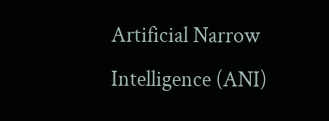Artificial Narrow Intelligence (ANI)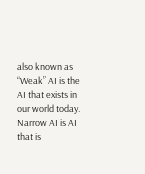also known as “Weak” AI is the AI that exists in our world today. Narrow AI is AI that is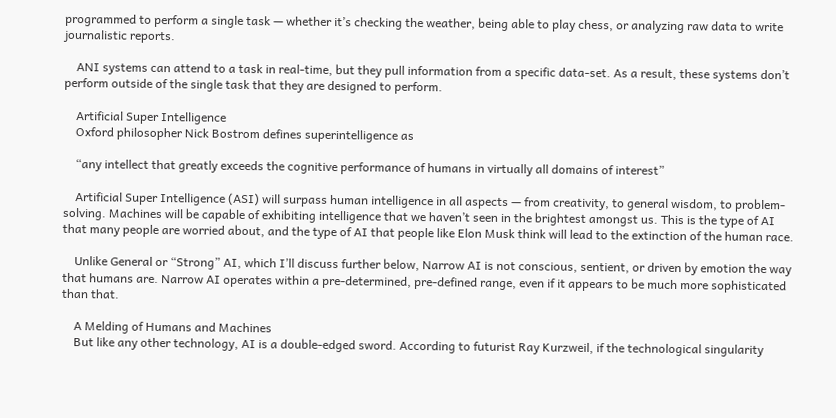programmed to perform a single task — whether it’s checking the weather, being able to play chess, or analyzing raw data to write journalistic reports.

    ANI systems can attend to a task in real-time, but they pull information from a specific data-set. As a result, these systems don’t perform outside of the single task that they are designed to perform.

    Artificial Super Intelligence
    Oxford philosopher Nick Bostrom defines superintelligence as

    “any intellect that greatly exceeds the cognitive performance of humans in virtually all domains of interest”

    Artificial Super Intelligence (ASI) will surpass human intelligence in all aspects — from creativity, to general wisdom, to problem-solving. Machines will be capable of exhibiting intelligence that we haven’t seen in the brightest amongst us. This is the type of AI that many people are worried about, and the type of AI that people like Elon Musk think will lead to the extinction of the human race.

    Unlike General or “Strong” AI, which I’ll discuss further below, Narrow AI is not conscious, sentient, or driven by emotion the way that humans are. Narrow AI operates within a pre-determined, pre-defined range, even if it appears to be much more sophisticated than that.

    A Melding of Humans and Machines
    But like any other technology, AI is a double-edged sword. According to futurist Ray Kurzweil, if the technological singularity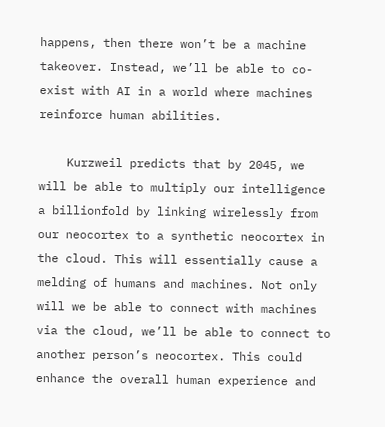happens, then there won’t be a machine takeover. Instead, we’ll be able to co-exist with AI in a world where machines reinforce human abilities.

    Kurzweil predicts that by 2045, we will be able to multiply our intelligence a billionfold by linking wirelessly from our neocortex to a synthetic neocortex in the cloud. This will essentially cause a melding of humans and machines. Not only will we be able to connect with machines via the cloud, we’ll be able to connect to another person’s neocortex. This could enhance the overall human experience and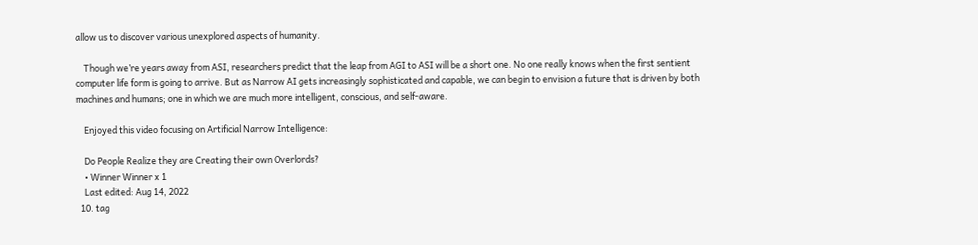allow us to discover various unexplored aspects of humanity.

    Though we’re years away from ASI, researchers predict that the leap from AGI to ASI will be a short one. No one really knows when the first sentient computer life form is going to arrive. But as Narrow AI gets increasingly sophisticated and capable, we can begin to envision a future that is driven by both machines and humans; one in which we are much more intelligent, conscious, and self-aware.

    Enjoyed this video focusing on Artificial Narrow Intelligence:

    Do People Realize they are Creating their own Overlords?
    • Winner Winner x 1
    Last edited: Aug 14, 2022
  10. tag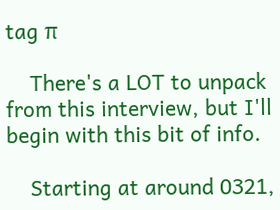tag π

    There's a LOT to unpack from this interview, but I'll begin with this bit of info.

    Starting at around 0321,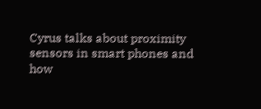Cyrus talks about proximity sensors in smart phones and how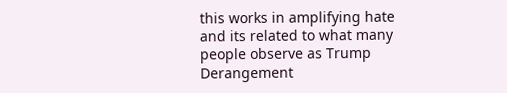this works in amplifying hate and its related to what many people observe as Trump Derangement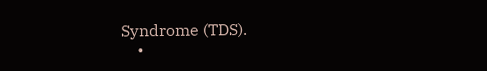Syndrome (TDS).
    •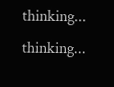thinking... thinking...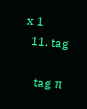x 1
  11. tag

    tag π